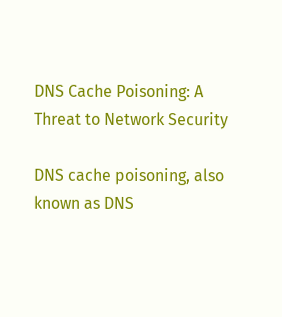DNS Cache Poisoning: A Threat to Network Security

DNS cache poisoning, also known as DNS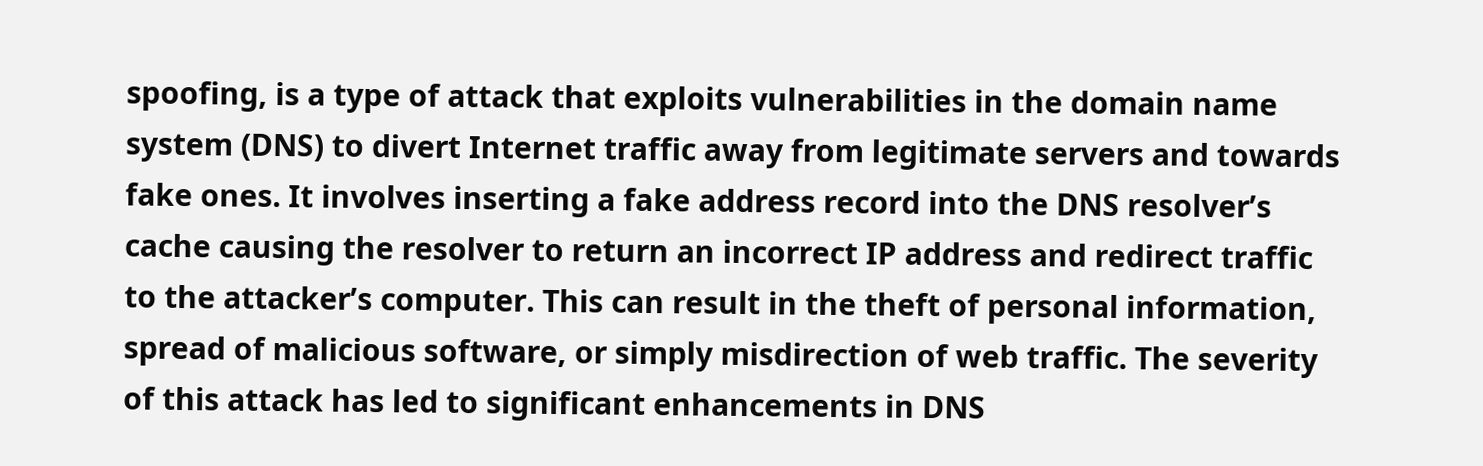spoofing, is a type of attack that exploits vulnerabilities in the domain name system (DNS) to divert Internet traffic away from legitimate servers and towards fake ones. It involves inserting a fake address record into the DNS resolver’s cache causing the resolver to return an incorrect IP address and redirect traffic to the attacker’s computer. This can result in the theft of personal information, spread of malicious software, or simply misdirection of web traffic. The severity of this attack has led to significant enhancements in DNS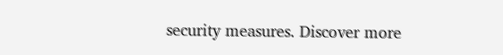security measures. Discover more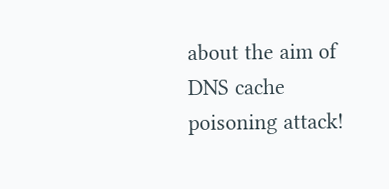about the aim of DNS cache poisoning attack!